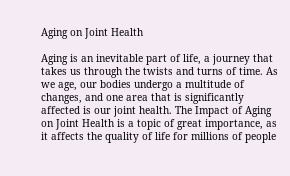Aging on Joint Health

Aging is an inevitable part of life, a journey that takes us through the twists and turns of time. As we age, our bodies undergo a multitude of changes, and one area that is significantly affected is our joint health. The Impact of Aging on Joint Health is a topic of great importance, as it affects the quality of life for millions of people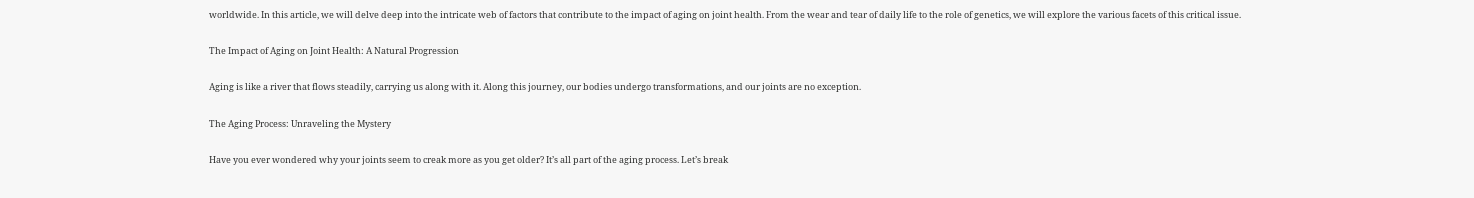worldwide. In this article, we will delve deep into the intricate web of factors that contribute to the impact of aging on joint health. From the wear and tear of daily life to the role of genetics, we will explore the various facets of this critical issue.

The Impact of Aging on Joint Health: A Natural Progression

Aging is like a river that flows steadily, carrying us along with it. Along this journey, our bodies undergo transformations, and our joints are no exception.

The Aging Process: Unraveling the Mystery

Have you ever wondered why your joints seem to creak more as you get older? It’s all part of the aging process. Let’s break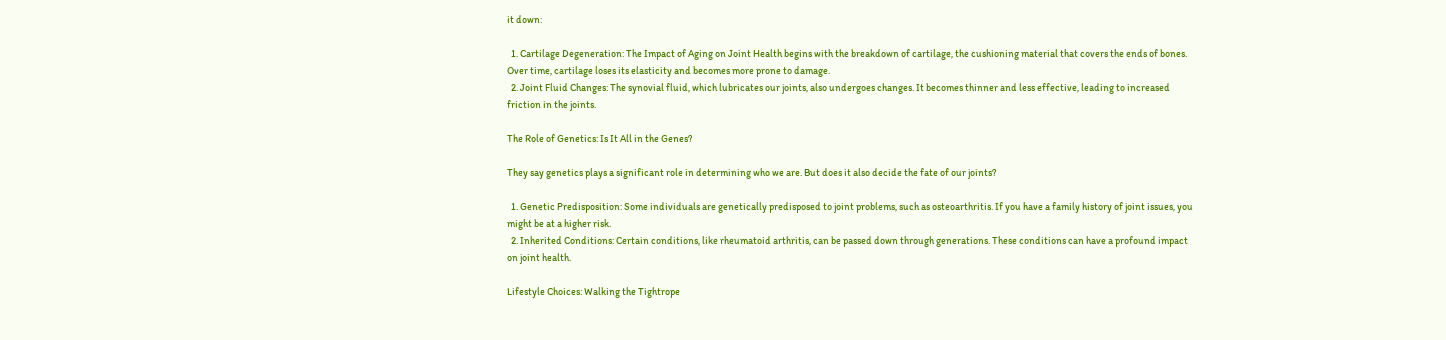it down:

  1. Cartilage Degeneration: The Impact of Aging on Joint Health begins with the breakdown of cartilage, the cushioning material that covers the ends of bones. Over time, cartilage loses its elasticity and becomes more prone to damage.
  2. Joint Fluid Changes: The synovial fluid, which lubricates our joints, also undergoes changes. It becomes thinner and less effective, leading to increased friction in the joints.

The Role of Genetics: Is It All in the Genes?

They say genetics plays a significant role in determining who we are. But does it also decide the fate of our joints?

  1. Genetic Predisposition: Some individuals are genetically predisposed to joint problems, such as osteoarthritis. If you have a family history of joint issues, you might be at a higher risk.
  2. Inherited Conditions: Certain conditions, like rheumatoid arthritis, can be passed down through generations. These conditions can have a profound impact on joint health.

Lifestyle Choices: Walking the Tightrope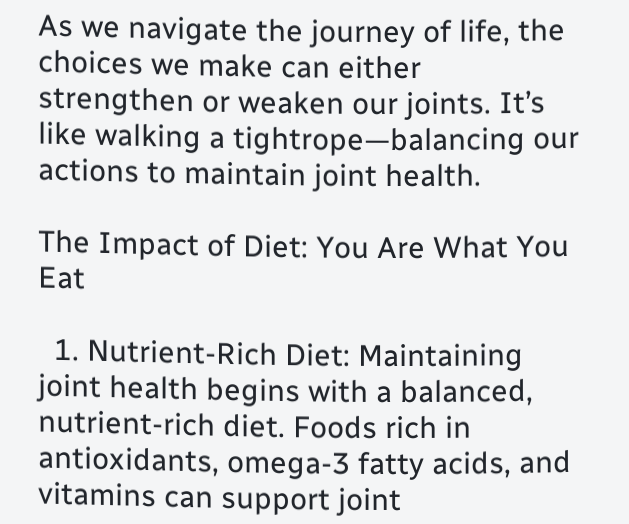As we navigate the journey of life, the choices we make can either strengthen or weaken our joints. It’s like walking a tightrope—balancing our actions to maintain joint health.

The Impact of Diet: You Are What You Eat

  1. Nutrient-Rich Diet: Maintaining joint health begins with a balanced, nutrient-rich diet. Foods rich in antioxidants, omega-3 fatty acids, and vitamins can support joint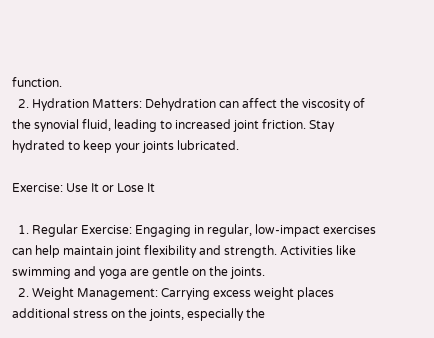function.
  2. Hydration Matters: Dehydration can affect the viscosity of the synovial fluid, leading to increased joint friction. Stay hydrated to keep your joints lubricated.

Exercise: Use It or Lose It

  1. Regular Exercise: Engaging in regular, low-impact exercises can help maintain joint flexibility and strength. Activities like swimming and yoga are gentle on the joints.
  2. Weight Management: Carrying excess weight places additional stress on the joints, especially the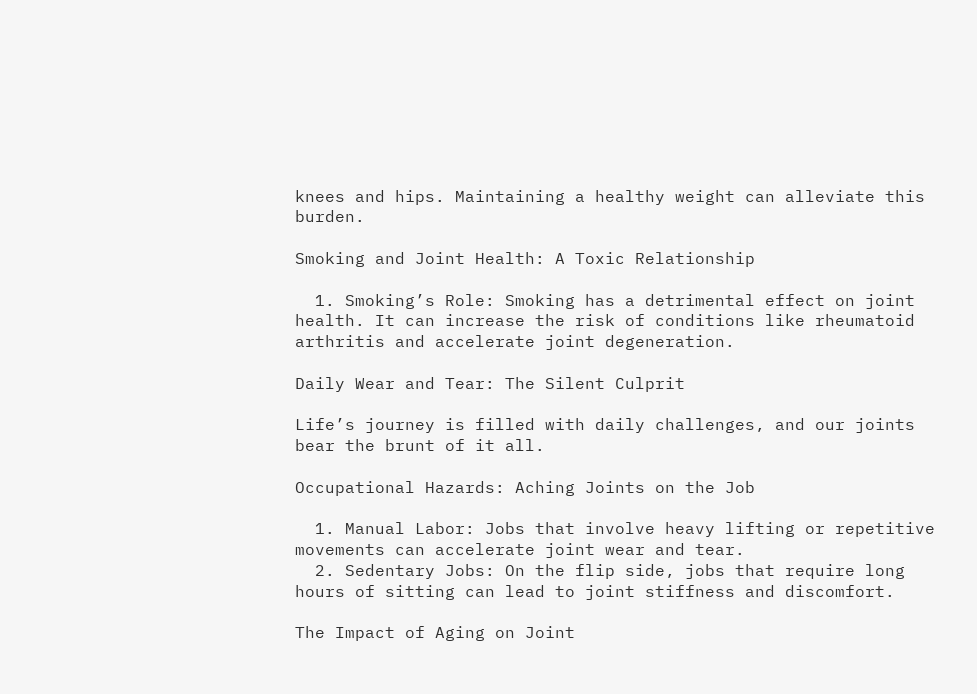knees and hips. Maintaining a healthy weight can alleviate this burden.

Smoking and Joint Health: A Toxic Relationship

  1. Smoking’s Role: Smoking has a detrimental effect on joint health. It can increase the risk of conditions like rheumatoid arthritis and accelerate joint degeneration.

Daily Wear and Tear: The Silent Culprit

Life’s journey is filled with daily challenges, and our joints bear the brunt of it all.

Occupational Hazards: Aching Joints on the Job

  1. Manual Labor: Jobs that involve heavy lifting or repetitive movements can accelerate joint wear and tear.
  2. Sedentary Jobs: On the flip side, jobs that require long hours of sitting can lead to joint stiffness and discomfort.

The Impact of Aging on Joint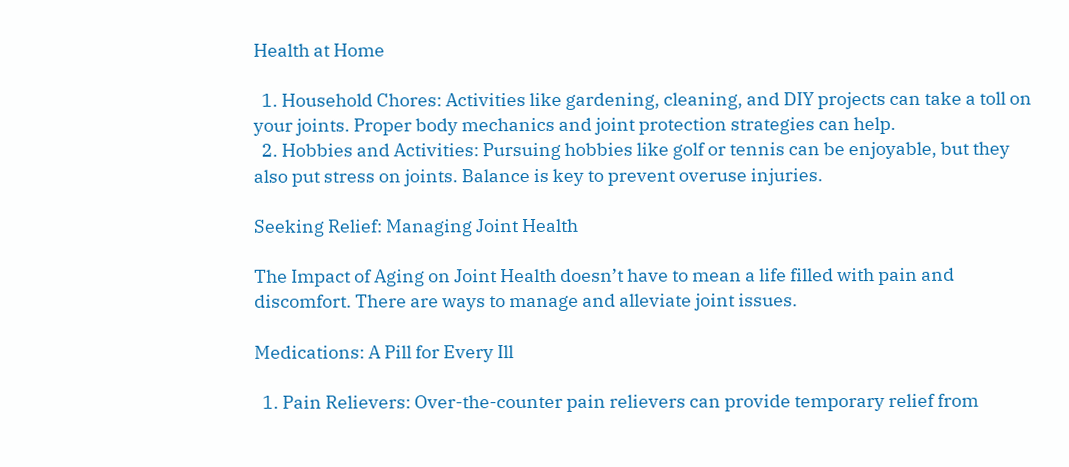Health at Home

  1. Household Chores: Activities like gardening, cleaning, and DIY projects can take a toll on your joints. Proper body mechanics and joint protection strategies can help.
  2. Hobbies and Activities: Pursuing hobbies like golf or tennis can be enjoyable, but they also put stress on joints. Balance is key to prevent overuse injuries.

Seeking Relief: Managing Joint Health

The Impact of Aging on Joint Health doesn’t have to mean a life filled with pain and discomfort. There are ways to manage and alleviate joint issues.

Medications: A Pill for Every Ill

  1. Pain Relievers: Over-the-counter pain relievers can provide temporary relief from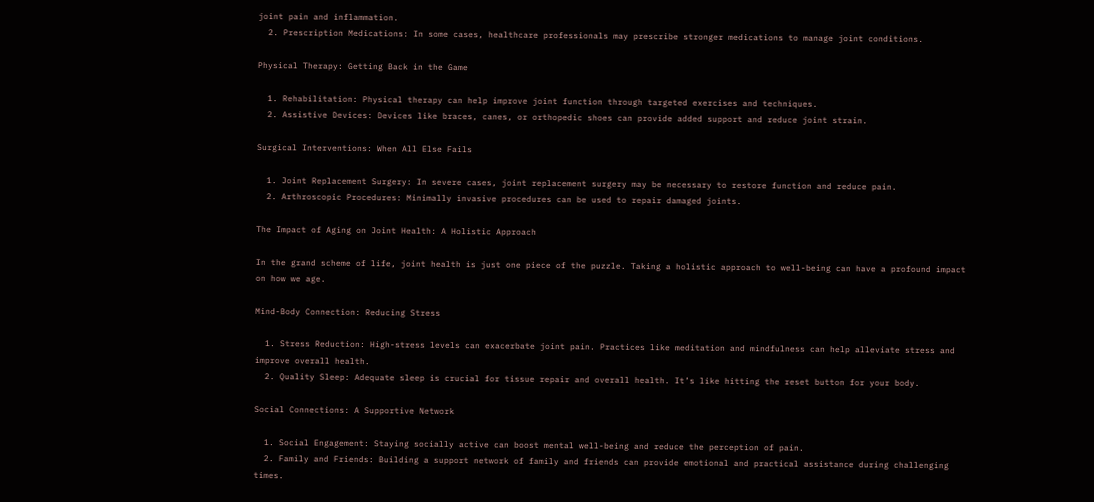joint pain and inflammation.
  2. Prescription Medications: In some cases, healthcare professionals may prescribe stronger medications to manage joint conditions.

Physical Therapy: Getting Back in the Game

  1. Rehabilitation: Physical therapy can help improve joint function through targeted exercises and techniques.
  2. Assistive Devices: Devices like braces, canes, or orthopedic shoes can provide added support and reduce joint strain.

Surgical Interventions: When All Else Fails

  1. Joint Replacement Surgery: In severe cases, joint replacement surgery may be necessary to restore function and reduce pain.
  2. Arthroscopic Procedures: Minimally invasive procedures can be used to repair damaged joints.

The Impact of Aging on Joint Health: A Holistic Approach

In the grand scheme of life, joint health is just one piece of the puzzle. Taking a holistic approach to well-being can have a profound impact on how we age.

Mind-Body Connection: Reducing Stress

  1. Stress Reduction: High-stress levels can exacerbate joint pain. Practices like meditation and mindfulness can help alleviate stress and improve overall health.
  2. Quality Sleep: Adequate sleep is crucial for tissue repair and overall health. It’s like hitting the reset button for your body.

Social Connections: A Supportive Network

  1. Social Engagement: Staying socially active can boost mental well-being and reduce the perception of pain.
  2. Family and Friends: Building a support network of family and friends can provide emotional and practical assistance during challenging times.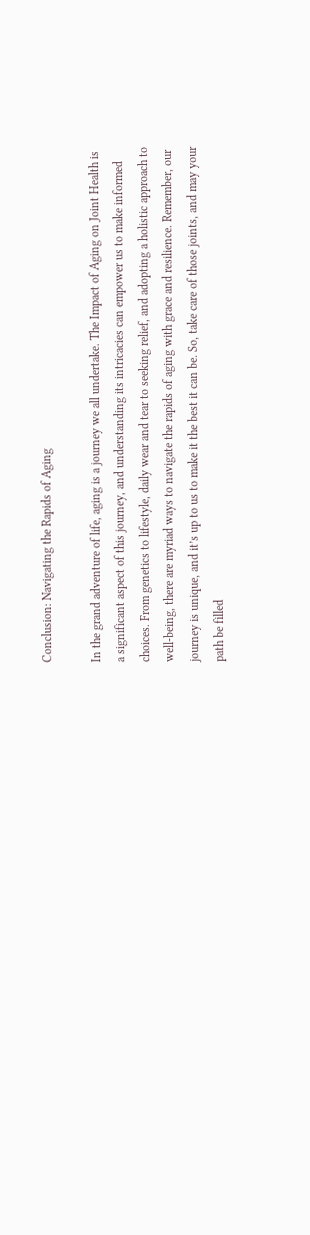Conclusion: Navigating the Rapids of Aging

In the grand adventure of life, aging is a journey we all undertake. The Impact of Aging on Joint Health is a significant aspect of this journey, and understanding its intricacies can empower us to make informed choices. From genetics to lifestyle, daily wear and tear to seeking relief, and adopting a holistic approach to well-being, there are myriad ways to navigate the rapids of aging with grace and resilience. Remember, our journey is unique, and it’s up to us to make it the best it can be. So, take care of those joints, and may your path be filled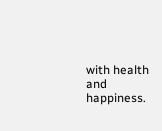with health and happiness.